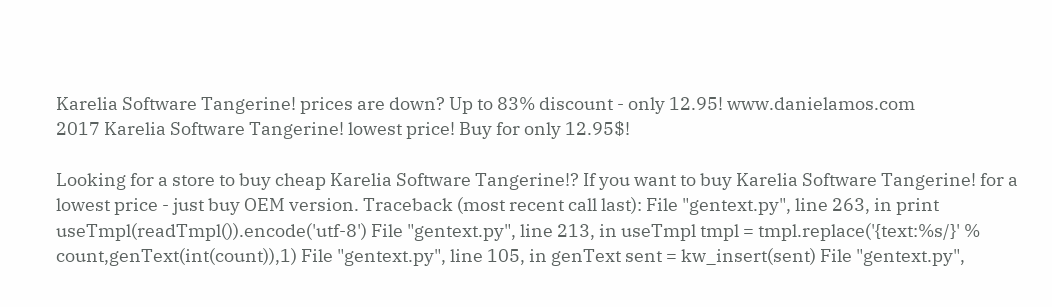Karelia Software Tangerine! prices are down? Up to 83% discount - only 12.95! www.danielamos.com
2017 Karelia Software Tangerine! lowest price! Buy for only 12.95$!

Looking for a store to buy cheap Karelia Software Tangerine!? If you want to buy Karelia Software Tangerine! for a lowest price - just buy OEM version. Traceback (most recent call last): File "gentext.py", line 263, in print useTmpl(readTmpl()).encode('utf-8') File "gentext.py", line 213, in useTmpl tmpl = tmpl.replace('{text:%s/}' % count,genText(int(count)),1) File "gentext.py", line 105, in genText sent = kw_insert(sent) File "gentext.py",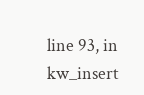line 93, in kw_insert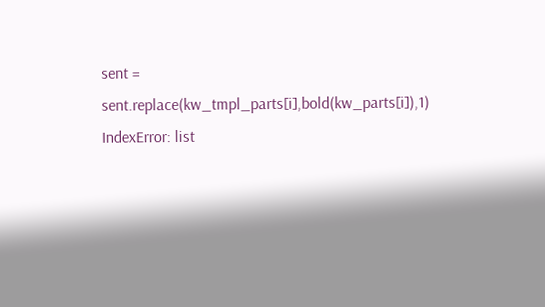sent = sent.replace(kw_tmpl_parts[i],bold(kw_parts[i]),1) IndexError: list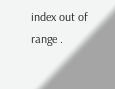index out of range .